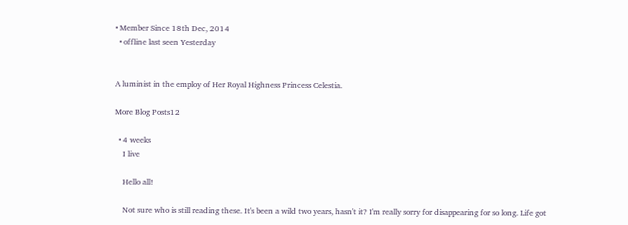• Member Since 18th Dec, 2014
  • offline last seen Yesterday


A luminist in the employ of Her Royal Highness Princess Celestia.

More Blog Posts12

  • 4 weeks
    I live

    Hello all!

    Not sure who is still reading these. It's been a wild two years, hasn't it? I'm really sorry for disappearing for so long. Life got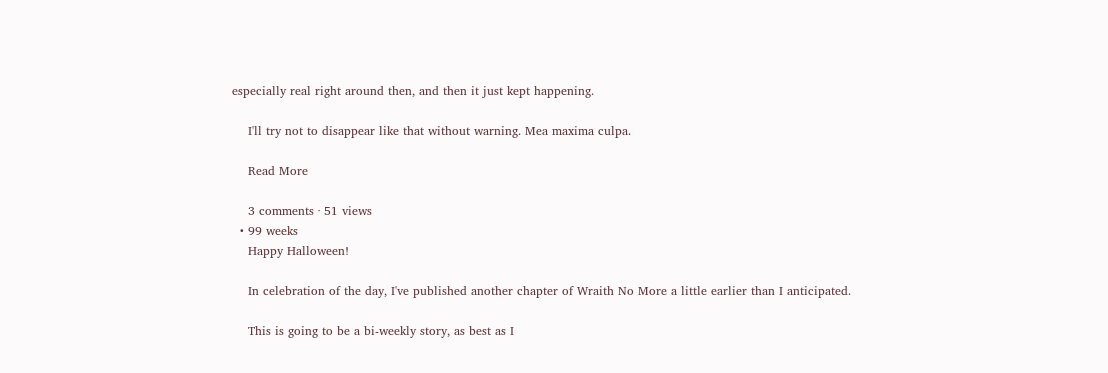especially real right around then, and then it just kept happening.

    I'll try not to disappear like that without warning. Mea maxima culpa.

    Read More

    3 comments · 51 views
  • 99 weeks
    Happy Halloween!

    In celebration of the day, I've published another chapter of Wraith No More a little earlier than I anticipated.

    This is going to be a bi-weekly story, as best as I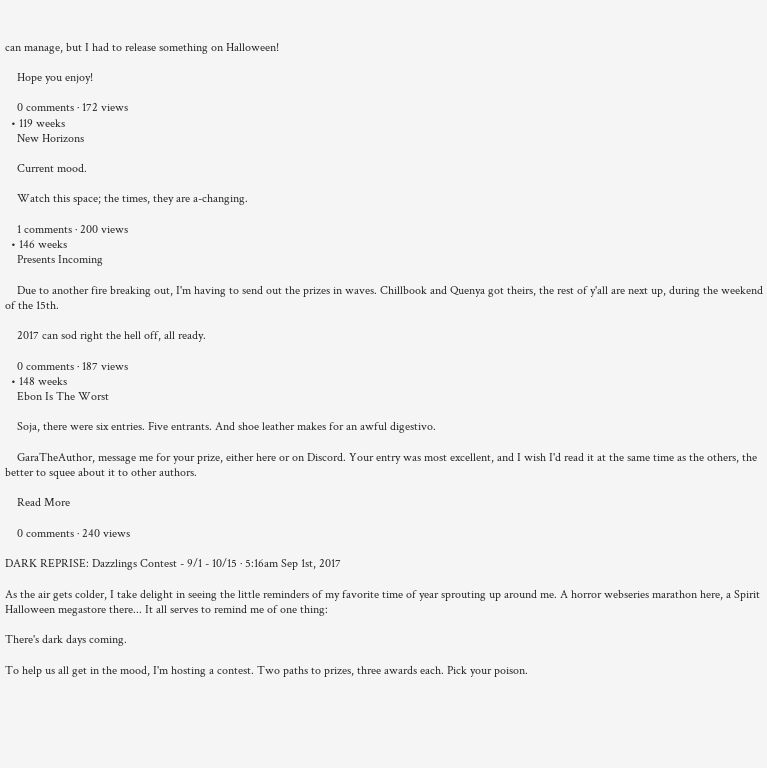can manage, but I had to release something on Halloween!

    Hope you enjoy!

    0 comments · 172 views
  • 119 weeks
    New Horizons

    Current mood.

    Watch this space; the times, they are a-changing.

    1 comments · 200 views
  • 146 weeks
    Presents Incoming

    Due to another fire breaking out, I'm having to send out the prizes in waves. Chillbook and Quenya got theirs, the rest of y'all are next up, during the weekend of the 15th.

    2017 can sod right the hell off, all ready.

    0 comments · 187 views
  • 148 weeks
    Ebon Is The Worst

    Soja, there were six entries. Five entrants. And shoe leather makes for an awful digestivo.

    GaraTheAuthor, message me for your prize, either here or on Discord. Your entry was most excellent, and I wish I'd read it at the same time as the others, the better to squee about it to other authors.

    Read More

    0 comments · 240 views

DARK REPRISE: Dazzlings Contest - 9/1 - 10/15 · 5:16am Sep 1st, 2017

As the air gets colder, I take delight in seeing the little reminders of my favorite time of year sprouting up around me. A horror webseries marathon here, a Spirit Halloween megastore there... It all serves to remind me of one thing:

There's dark days coming.

To help us all get in the mood, I'm hosting a contest. Two paths to prizes, three awards each. Pick your poison.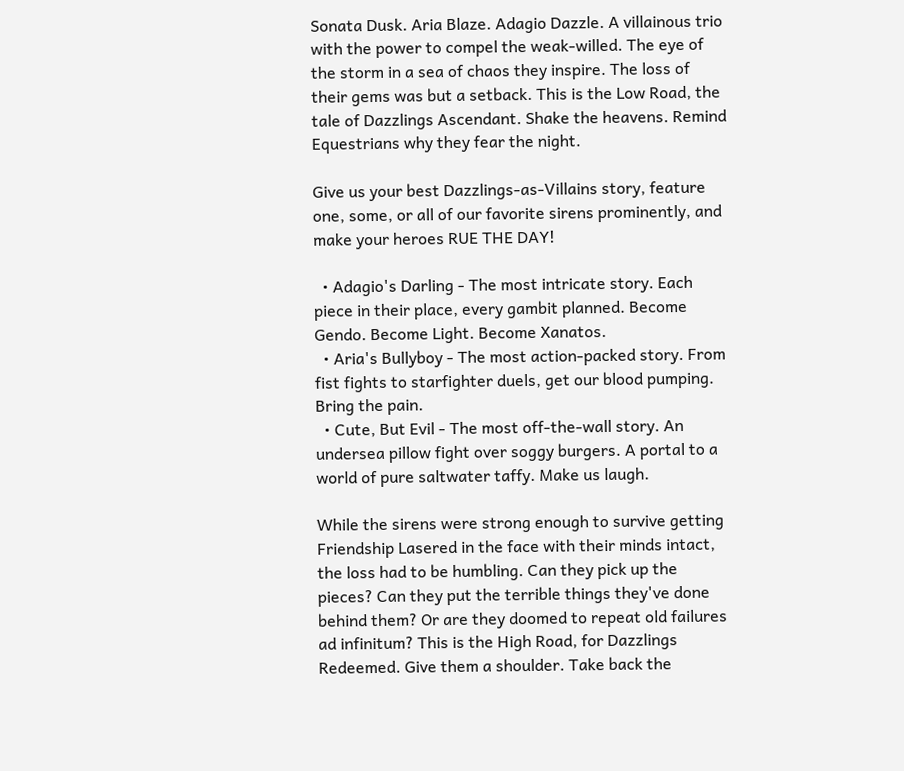Sonata Dusk. Aria Blaze. Adagio Dazzle. A villainous trio with the power to compel the weak-willed. The eye of the storm in a sea of chaos they inspire. The loss of their gems was but a setback. This is the Low Road, the tale of Dazzlings Ascendant. Shake the heavens. Remind Equestrians why they fear the night.

Give us your best Dazzlings-as-Villains story, feature one, some, or all of our favorite sirens prominently, and make your heroes RUE THE DAY!

  • Adagio's Darling - The most intricate story. Each piece in their place, every gambit planned. Become Gendo. Become Light. Become Xanatos.
  • Aria's Bullyboy - The most action-packed story. From fist fights to starfighter duels, get our blood pumping. Bring the pain.
  • Cute, But Evil - The most off-the-wall story. An undersea pillow fight over soggy burgers. A portal to a world of pure saltwater taffy. Make us laugh.

While the sirens were strong enough to survive getting Friendship Lasered in the face with their minds intact, the loss had to be humbling. Can they pick up the pieces? Can they put the terrible things they've done behind them? Or are they doomed to repeat old failures ad infinitum? This is the High Road, for Dazzlings Redeemed. Give them a shoulder. Take back the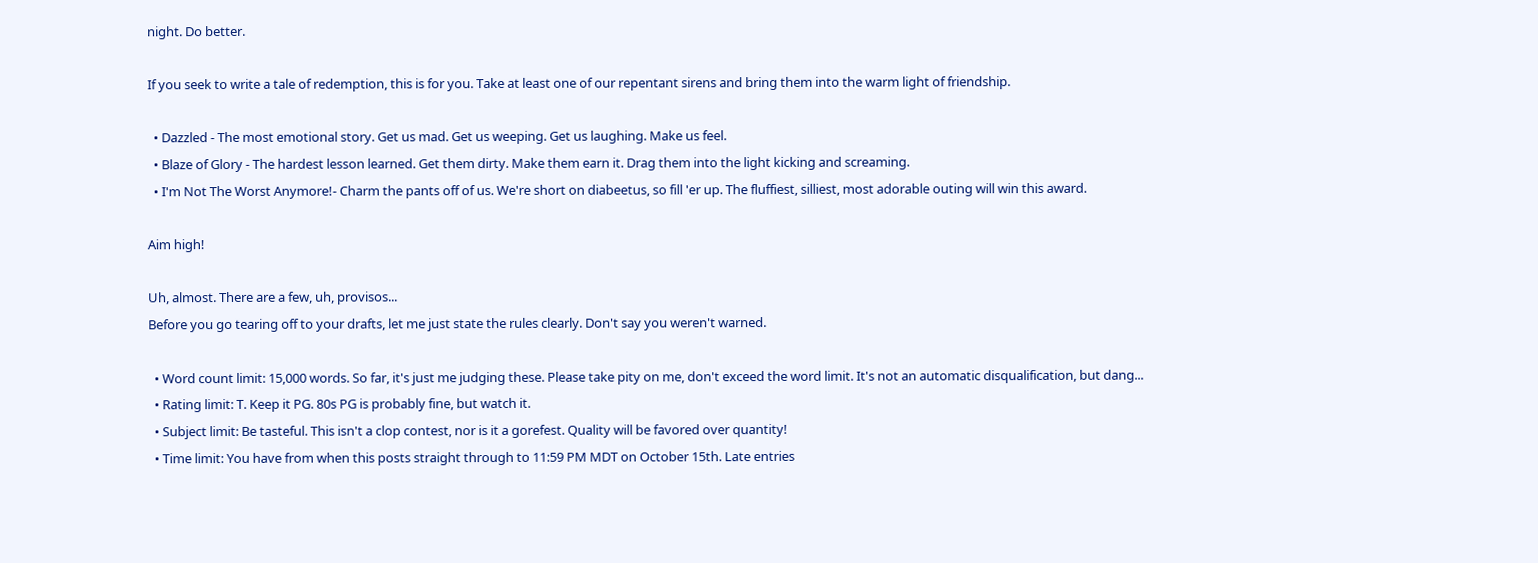night. Do better.

If you seek to write a tale of redemption, this is for you. Take at least one of our repentant sirens and bring them into the warm light of friendship.

  • Dazzled - The most emotional story. Get us mad. Get us weeping. Get us laughing. Make us feel.
  • Blaze of Glory - The hardest lesson learned. Get them dirty. Make them earn it. Drag them into the light kicking and screaming.
  • I'm Not The Worst Anymore!- Charm the pants off of us. We're short on diabeetus, so fill 'er up. The fluffiest, silliest, most adorable outing will win this award.

Aim high!

Uh, almost. There are a few, uh, provisos...
Before you go tearing off to your drafts, let me just state the rules clearly. Don't say you weren't warned.

  • Word count limit: 15,000 words. So far, it's just me judging these. Please take pity on me, don't exceed the word limit. It's not an automatic disqualification, but dang...
  • Rating limit: T. Keep it PG. 80s PG is probably fine, but watch it.
  • Subject limit: Be tasteful. This isn't a clop contest, nor is it a gorefest. Quality will be favored over quantity!
  • Time limit: You have from when this posts straight through to 11:59 PM MDT on October 15th. Late entries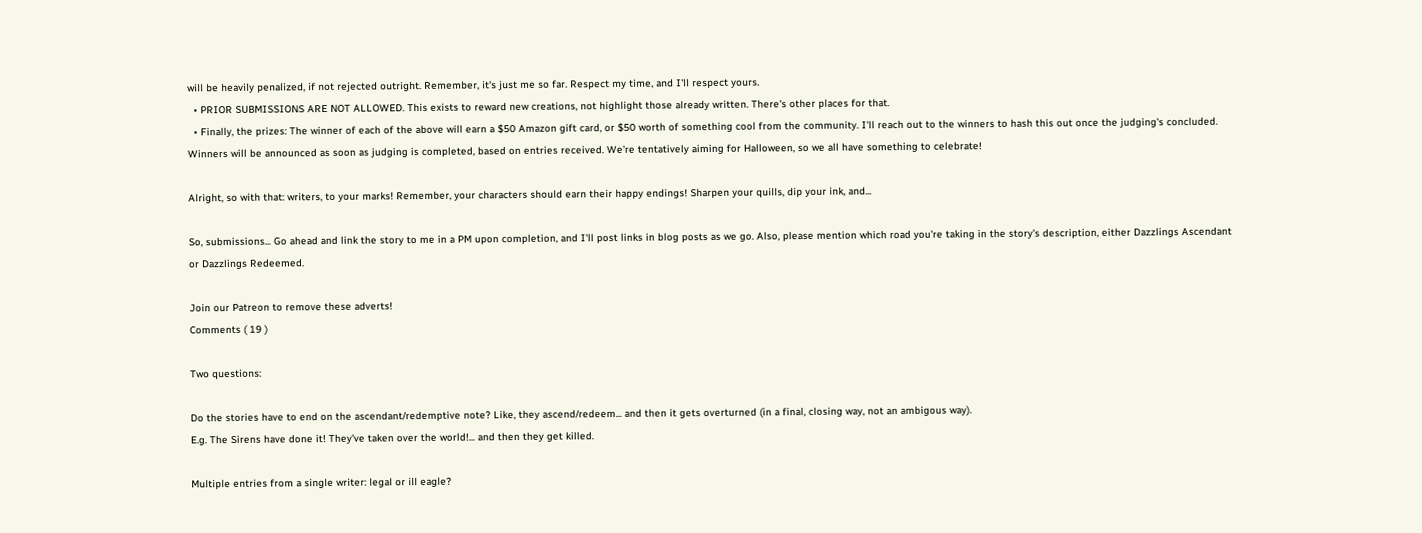will be heavily penalized, if not rejected outright. Remember, it's just me so far. Respect my time, and I'll respect yours.
  • PRIOR SUBMISSIONS ARE NOT ALLOWED. This exists to reward new creations, not highlight those already written. There's other places for that.
  • Finally, the prizes: The winner of each of the above will earn a $50 Amazon gift card, or $50 worth of something cool from the community. I'll reach out to the winners to hash this out once the judging's concluded. Winners will be announced as soon as judging is completed, based on entries received. We're tentatively aiming for Halloween, so we all have something to celebrate!

Alright, so with that: writers, to your marks! Remember, your characters should earn their happy endings! Sharpen your quills, dip your ink, and...

So, submissions... Go ahead and link the story to me in a PM upon completion, and I'll post links in blog posts as we go. Also, please mention which road you're taking in the story's description, either Dazzlings Ascendant or Dazzlings Redeemed.

Join our Patreon to remove these adverts!
Comments ( 19 )

Two questions:

Do the stories have to end on the ascendant/redemptive note? Like, they ascend/redeem... and then it gets overturned (in a final, closing way, not an ambigous way).
E.g. The Sirens have done it! They've taken over the world!... and then they get killed.

Multiple entries from a single writer: legal or ill eagle?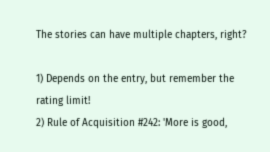The stories can have multiple chapters, right?

1) Depends on the entry, but remember the rating limit!
2) Rule of Acquisition #242: 'More is good,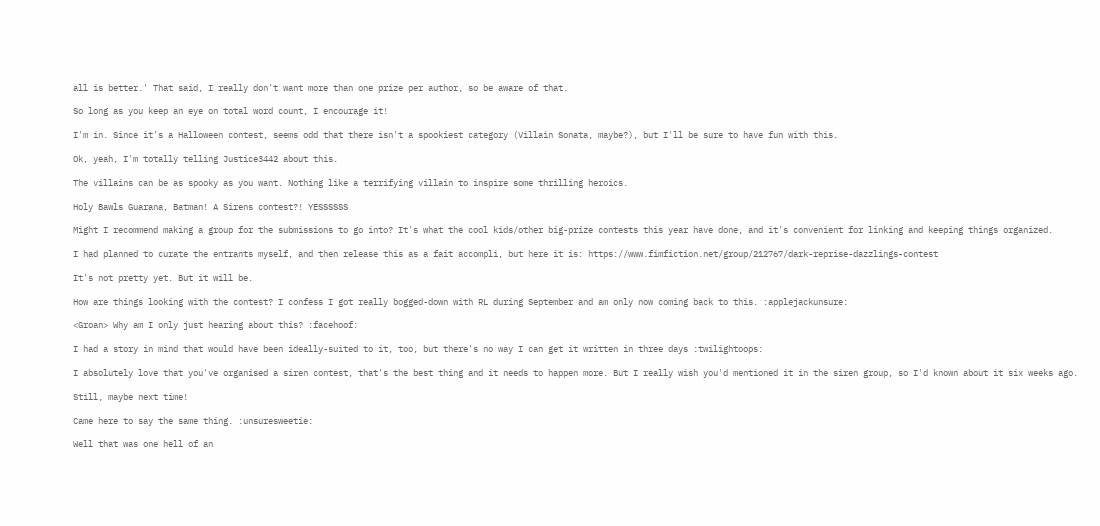all is better.' That said, I really don't want more than one prize per author, so be aware of that.

So long as you keep an eye on total word count, I encourage it!

I'm in. Since it's a Halloween contest, seems odd that there isn't a spookiest category (Villain Sonata, maybe?), but I'll be sure to have fun with this.

Ok, yeah, I'm totally telling Justice3442 about this.

The villains can be as spooky as you want. Nothing like a terrifying villain to inspire some thrilling heroics.

Holy Bawls Guarana, Batman! A Sirens contest?! YESSSSSS

Might I recommend making a group for the submissions to go into? It's what the cool kids/other big-prize contests this year have done, and it's convenient for linking and keeping things organized.

I had planned to curate the entrants myself, and then release this as a fait accompli, but here it is: https://www.fimfiction.net/group/212767/dark-reprise-dazzlings-contest

It's not pretty yet. But it will be.

How are things looking with the contest? I confess I got really bogged-down with RL during September and am only now coming back to this. :applejackunsure:

<Groan> Why am I only just hearing about this? :facehoof:

I had a story in mind that would have been ideally-suited to it, too, but there's no way I can get it written in three days :twilightoops:

I absolutely love that you've organised a siren contest, that's the best thing and it needs to happen more. But I really wish you'd mentioned it in the siren group, so I'd known about it six weeks ago.

Still, maybe next time!

Came here to say the same thing. :unsuresweetie:

Well that was one hell of an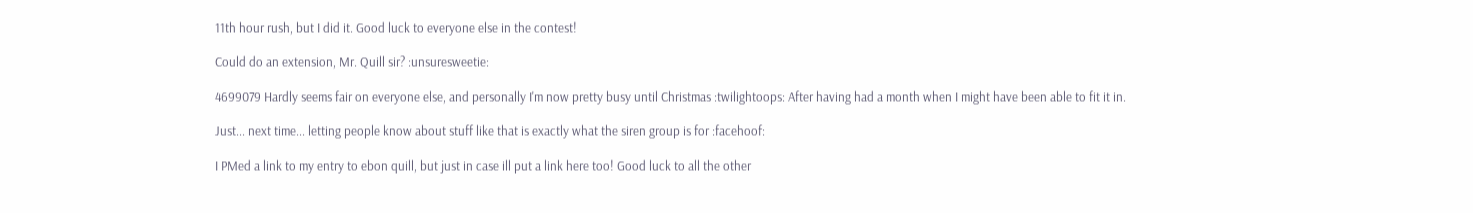11th hour rush, but I did it. Good luck to everyone else in the contest!

Could do an extension, Mr. Quill sir? :unsuresweetie:

4699079 Hardly seems fair on everyone else, and personally I'm now pretty busy until Christmas :twilightoops: After having had a month when I might have been able to fit it in.

Just... next time... letting people know about stuff like that is exactly what the siren group is for :facehoof:

I PMed a link to my entry to ebon quill, but just in case ill put a link here too! Good luck to all the other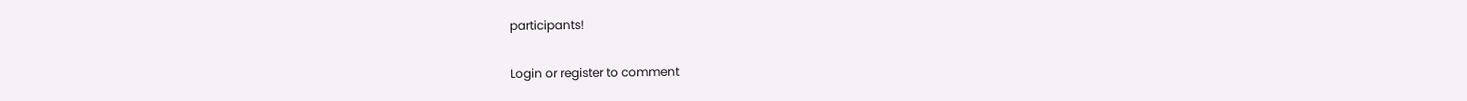participants!


Login or register to comment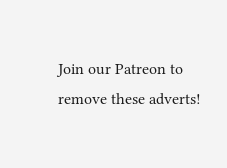Join our Patreon to remove these adverts!